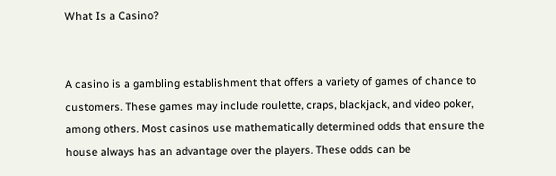What Is a Casino?


A casino is a gambling establishment that offers a variety of games of chance to customers. These games may include roulette, craps, blackjack, and video poker, among others. Most casinos use mathematically determined odds that ensure the house always has an advantage over the players. These odds can be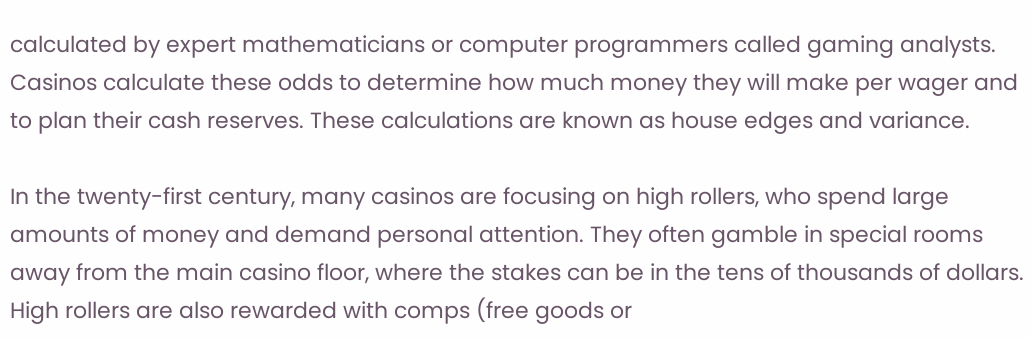calculated by expert mathematicians or computer programmers called gaming analysts. Casinos calculate these odds to determine how much money they will make per wager and to plan their cash reserves. These calculations are known as house edges and variance.

In the twenty-first century, many casinos are focusing on high rollers, who spend large amounts of money and demand personal attention. They often gamble in special rooms away from the main casino floor, where the stakes can be in the tens of thousands of dollars. High rollers are also rewarded with comps (free goods or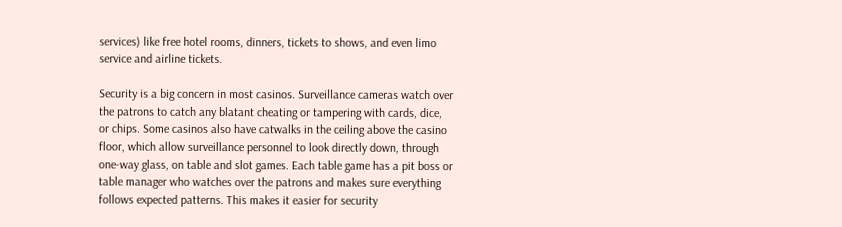services) like free hotel rooms, dinners, tickets to shows, and even limo service and airline tickets.

Security is a big concern in most casinos. Surveillance cameras watch over the patrons to catch any blatant cheating or tampering with cards, dice, or chips. Some casinos also have catwalks in the ceiling above the casino floor, which allow surveillance personnel to look directly down, through one-way glass, on table and slot games. Each table game has a pit boss or table manager who watches over the patrons and makes sure everything follows expected patterns. This makes it easier for security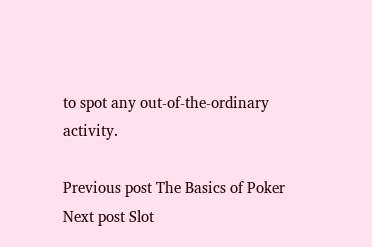to spot any out-of-the-ordinary activity.

Previous post The Basics of Poker
Next post Slot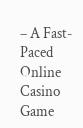– A Fast-Paced Online Casino Game